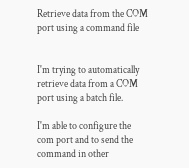Retrieve data from the COM port using a command file


I'm trying to automatically retrieve data from a COM port using a batch file.

I'm able to configure the com port and to send the command in other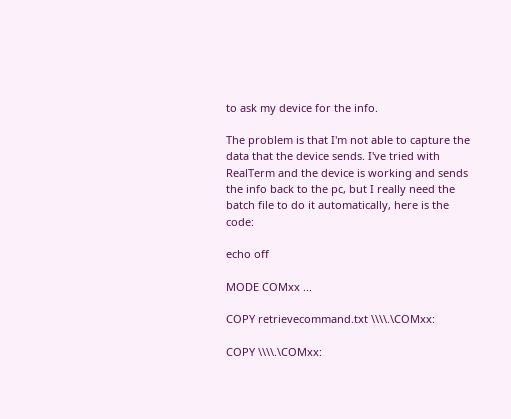to ask my device for the info.

The problem is that I'm not able to capture the data that the device sends. I've tried with RealTerm and the device is working and sends the info back to the pc, but I really need the batch file to do it automatically, here is the code:

echo off

MODE COMxx ...

COPY retrievecommand.txt \\\\.\COMxx:

COPY \\\\.\COMxx: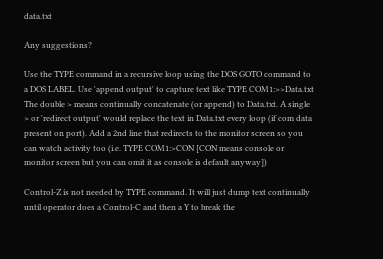data.txt

Any suggestions?

Use the TYPE command in a recursive loop using the DOS GOTO command to a DOS LABEL. Use 'append output' to capture text like TYPE COM1:>>Data.txt The double > means continually concatenate (or append) to Data.txt. A single > or 'redirect output' would replace the text in Data.txt every loop (if com data present on port). Add a 2nd line that redirects to the monitor screen so you can watch activity too (i.e. TYPE COM1:>CON [CON means console or monitor screen but you can omit it as console is default anyway])

Control-Z is not needed by TYPE command. It will just dump text continually until operator does a Control-C and then a Y to break the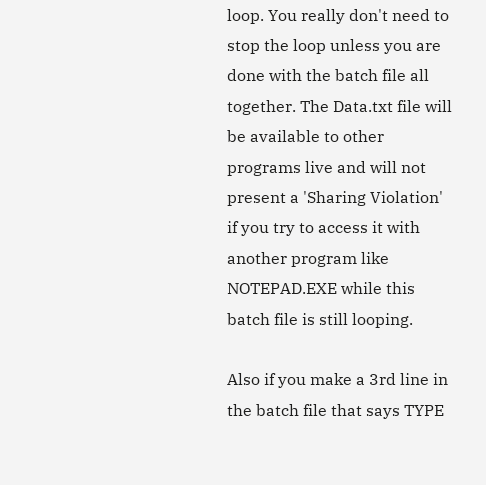loop. You really don't need to stop the loop unless you are done with the batch file all together. The Data.txt file will be available to other programs live and will not present a 'Sharing Violation' if you try to access it with another program like NOTEPAD.EXE while this batch file is still looping.

Also if you make a 3rd line in the batch file that says TYPE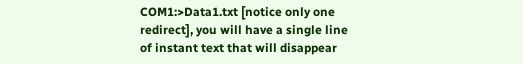COM1:>Data1.txt [notice only one redirect], you will have a single line of instant text that will disappear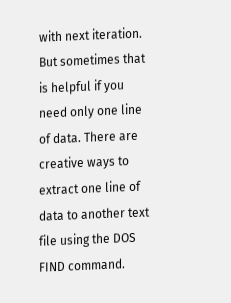with next iteration. But sometimes that is helpful if you need only one line of data. There are creative ways to extract one line of data to another text file using the DOS FIND command.